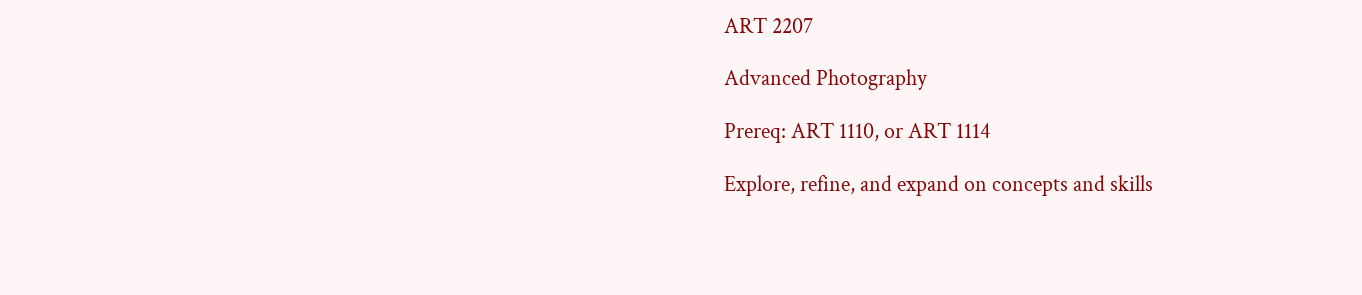ART 2207

Advanced Photography

Prereq: ART 1110, or ART 1114

Explore, refine, and expand on concepts and skills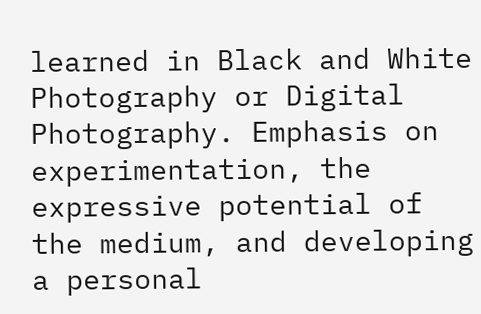learned in Black and White Photography or Digital Photography. Emphasis on experimentation, the expressive potential of the medium, and developing a personal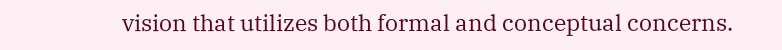vision that utilizes both formal and conceptual concerns.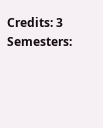Credits: 3
Semesters: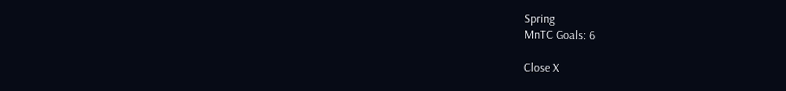Spring
MnTC Goals: 6

Close X